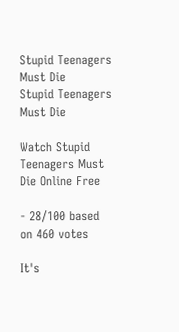Stupid Teenagers Must Die
Stupid Teenagers Must Die

Watch Stupid Teenagers Must Die Online Free

- 28/100 based on 460 votes

It's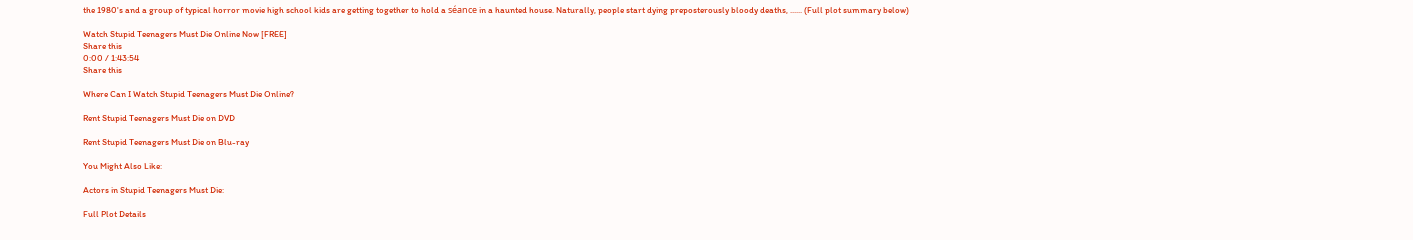the 1980's and a group of typical horror movie high school kids are getting together to hold a séance in a haunted house. Naturally, people start dying preposterously bloody deaths, ...... (Full plot summary below)

Watch Stupid Teenagers Must Die Online Now [FREE]
Share this
0:00 / 1:43:54
Share this

Where Can I Watch Stupid Teenagers Must Die Online?

Rent Stupid Teenagers Must Die on DVD

Rent Stupid Teenagers Must Die on Blu-ray

You Might Also Like:

Actors in Stupid Teenagers Must Die:

Full Plot Details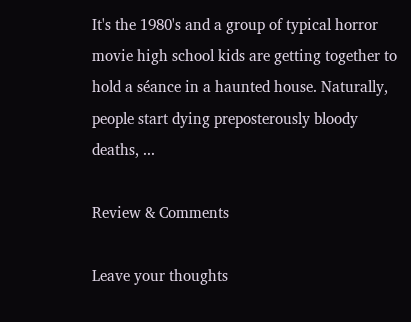It's the 1980's and a group of typical horror movie high school kids are getting together to hold a séance in a haunted house. Naturally, people start dying preposterously bloody deaths, ...

Review & Comments

Leave your thoughts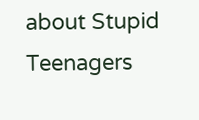about Stupid Teenagers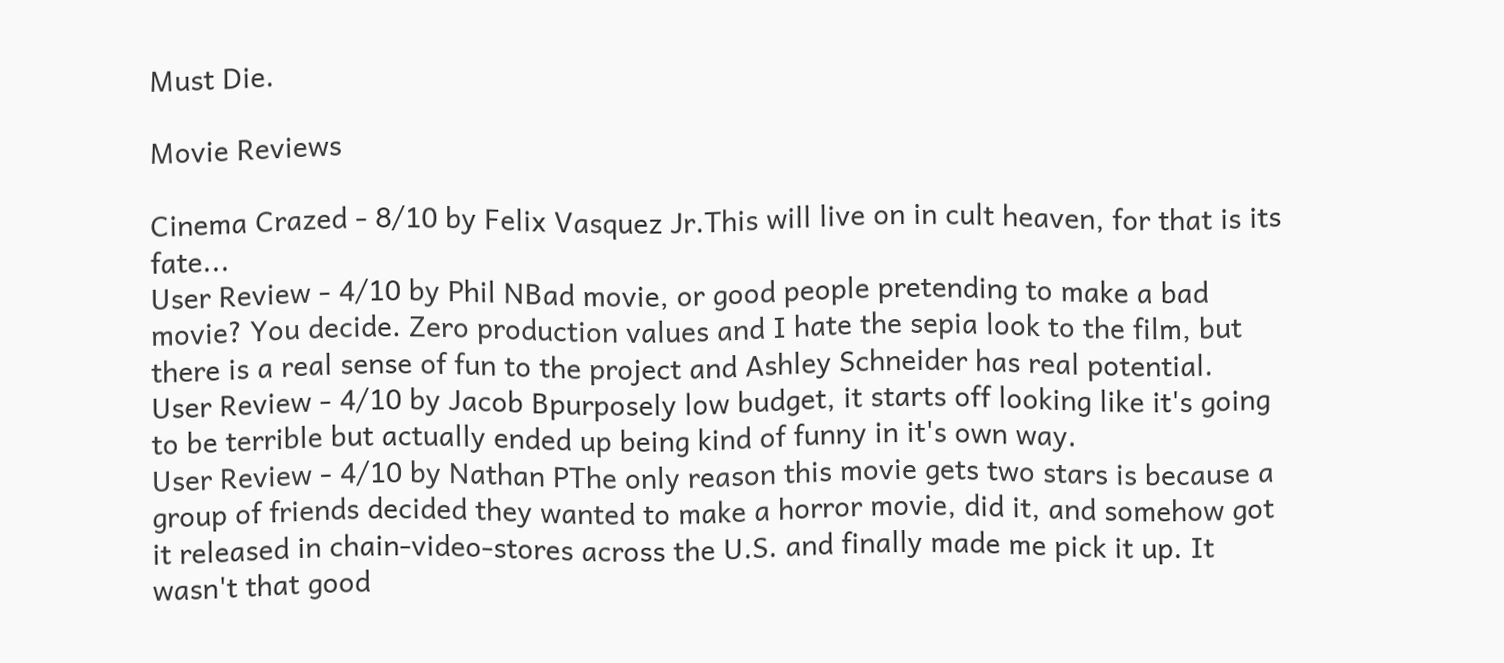Must Die.

Movie Reviews

Cinema Crazed - 8/10 by Felix Vasquez Jr.This will live on in cult heaven, for that is its fate...
User Review - 4/10 by Phil NBad movie, or good people pretending to make a bad movie? You decide. Zero production values and I hate the sepia look to the film, but there is a real sense of fun to the project and Ashley Schneider has real potential.
User Review - 4/10 by Jacob Bpurposely low budget, it starts off looking like it's going to be terrible but actually ended up being kind of funny in it's own way.
User Review - 4/10 by Nathan PThe only reason this movie gets two stars is because a group of friends decided they wanted to make a horror movie, did it, and somehow got it released in chain-video-stores across the U.S. and finally made me pick it up. It wasn't that good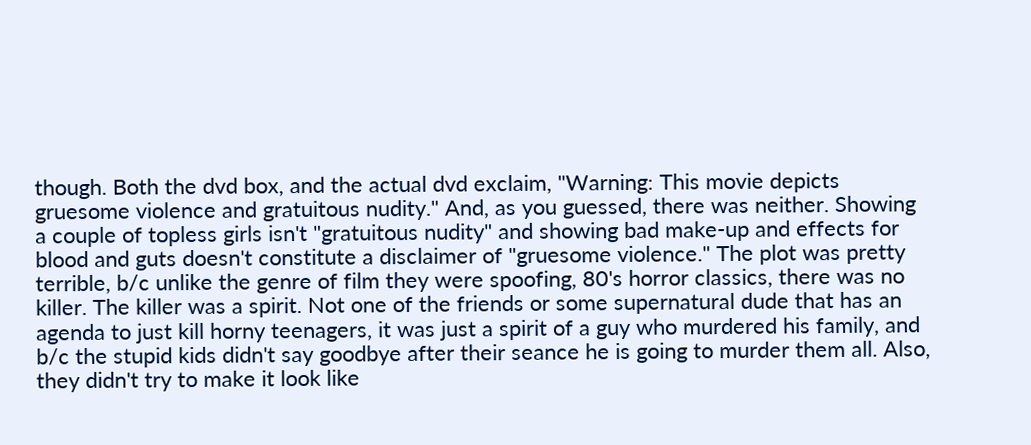though. Both the dvd box, and the actual dvd exclaim, "Warning: This movie depicts gruesome violence and gratuitous nudity." And, as you guessed, there was neither. Showing a couple of topless girls isn't "gratuitous nudity" and showing bad make-up and effects for blood and guts doesn't constitute a disclaimer of "gruesome violence." The plot was pretty terrible, b/c unlike the genre of film they were spoofing, 80's horror classics, there was no killer. The killer was a spirit. Not one of the friends or some supernatural dude that has an agenda to just kill horny teenagers, it was just a spirit of a guy who murdered his family, and b/c the stupid kids didn't say goodbye after their seance he is going to murder them all. Also, they didn't try to make it look like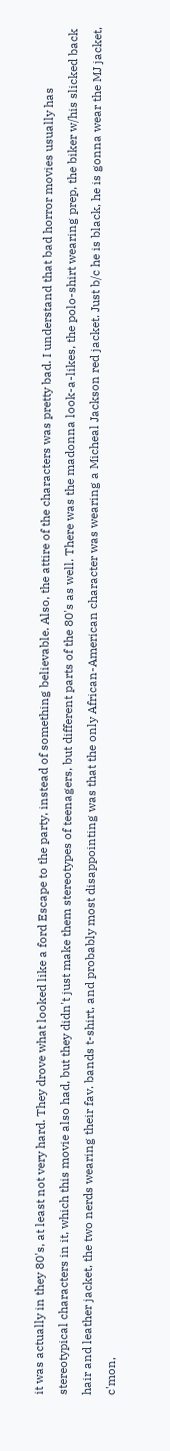it was actually in they 80's, at least not very hard. They drove what looked like a ford Escape to the party, instead of something believable. Also, the attire of the characters was pretty bad. I understand that bad horror movies usually has stereotypical characters in it, which this movie also had, but they didn't just make them stereotypes of teenagers, but different parts of the 80's as well. There was the madonna look-a-likes, the polo-shirt wearing prep, the biker w/his slicked back hair and leather jacket, the two nerds wearing their fav. bands t-shirt, and probably most disappointing was that the only African-American character was wearing a Micheal Jackson red jacket. Just b/c he is black, he is gonna wear the MJ jacket, c'mon,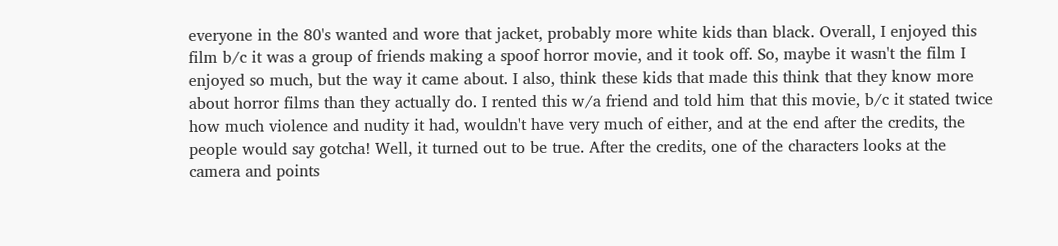everyone in the 80's wanted and wore that jacket, probably more white kids than black. Overall, I enjoyed this film b/c it was a group of friends making a spoof horror movie, and it took off. So, maybe it wasn't the film I enjoyed so much, but the way it came about. I also, think these kids that made this think that they know more about horror films than they actually do. I rented this w/a friend and told him that this movie, b/c it stated twice how much violence and nudity it had, wouldn't have very much of either, and at the end after the credits, the people would say gotcha! Well, it turned out to be true. After the credits, one of the characters looks at the camera and points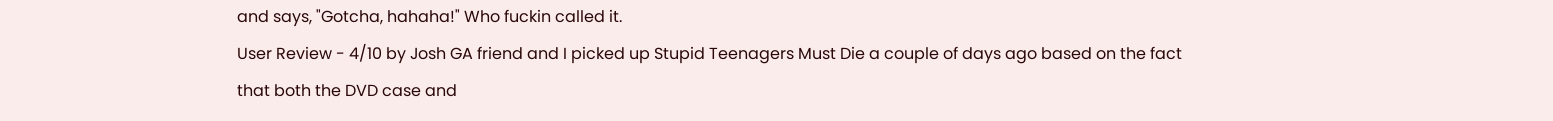and says, "Gotcha, hahaha!" Who fuckin called it.
User Review - 4/10 by Josh GA friend and I picked up Stupid Teenagers Must Die a couple of days ago based on the fact that both the DVD case and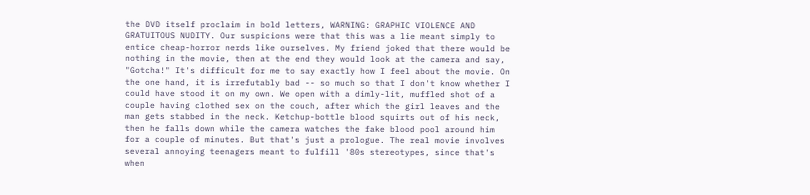the DVD itself proclaim in bold letters, WARNING: GRAPHIC VIOLENCE AND GRATUITOUS NUDITY. Our suspicions were that this was a lie meant simply to entice cheap-horror nerds like ourselves. My friend joked that there would be nothing in the movie, then at the end they would look at the camera and say, "Gotcha!" It's difficult for me to say exactly how I feel about the movie. On the one hand, it is irrefutably bad -- so much so that I don't know whether I could have stood it on my own. We open with a dimly-lit, muffled shot of a couple having clothed sex on the couch, after which the girl leaves and the man gets stabbed in the neck. Ketchup-bottle blood squirts out of his neck, then he falls down while the camera watches the fake blood pool around him for a couple of minutes. But that's just a prologue. The real movie involves several annoying teenagers meant to fulfill '80s stereotypes, since that's when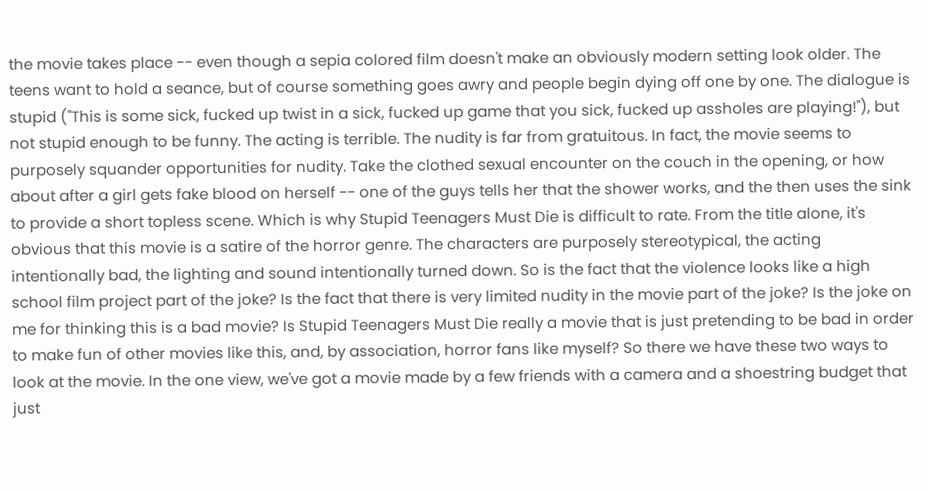the movie takes place -- even though a sepia colored film doesn't make an obviously modern setting look older. The teens want to hold a seance, but of course something goes awry and people begin dying off one by one. The dialogue is stupid ("This is some sick, fucked up twist in a sick, fucked up game that you sick, fucked up assholes are playing!"), but not stupid enough to be funny. The acting is terrible. The nudity is far from gratuitous. In fact, the movie seems to purposely squander opportunities for nudity. Take the clothed sexual encounter on the couch in the opening, or how about after a girl gets fake blood on herself -- one of the guys tells her that the shower works, and the then uses the sink to provide a short topless scene. Which is why Stupid Teenagers Must Die is difficult to rate. From the title alone, it's obvious that this movie is a satire of the horror genre. The characters are purposely stereotypical, the acting intentionally bad, the lighting and sound intentionally turned down. So is the fact that the violence looks like a high school film project part of the joke? Is the fact that there is very limited nudity in the movie part of the joke? Is the joke on me for thinking this is a bad movie? Is Stupid Teenagers Must Die really a movie that is just pretending to be bad in order to make fun of other movies like this, and, by association, horror fans like myself? So there we have these two ways to look at the movie. In the one view, we've got a movie made by a few friends with a camera and a shoestring budget that just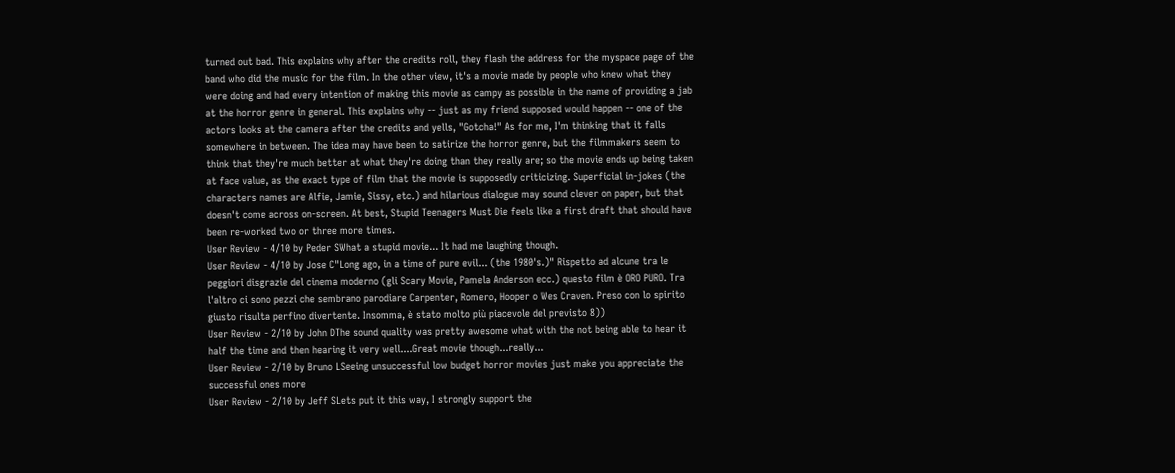turned out bad. This explains why after the credits roll, they flash the address for the myspace page of the band who did the music for the film. In the other view, it's a movie made by people who knew what they were doing and had every intention of making this movie as campy as possible in the name of providing a jab at the horror genre in general. This explains why -- just as my friend supposed would happen -- one of the actors looks at the camera after the credits and yells, "Gotcha!" As for me, I'm thinking that it falls somewhere in between. The idea may have been to satirize the horror genre, but the filmmakers seem to think that they're much better at what they're doing than they really are; so the movie ends up being taken at face value, as the exact type of film that the movie is supposedly criticizing. Superficial in-jokes (the characters names are Alfie, Jamie, Sissy, etc.) and hilarious dialogue may sound clever on paper, but that doesn't come across on-screen. At best, Stupid Teenagers Must Die feels like a first draft that should have been re-worked two or three more times.
User Review - 4/10 by Peder SWhat a stupid movie... It had me laughing though.
User Review - 4/10 by Jose C"Long ago, in a time of pure evil... (the 1980's.)" Rispetto ad alcune tra le peggiori disgrazie del cinema moderno (gli Scary Movie, Pamela Anderson ecc.) questo film è ORO PURO. Tra l'altro ci sono pezzi che sembrano parodiare Carpenter, Romero, Hooper o Wes Craven. Preso con lo spirito giusto risulta perfino divertente. Insomma, è stato molto più piacevole del previsto 8))
User Review - 2/10 by John DThe sound quality was pretty awesome what with the not being able to hear it half the time and then hearing it very well....Great movie though...really...
User Review - 2/10 by Bruno LSeeing unsuccessful low budget horror movies just make you appreciate the successful ones more
User Review - 2/10 by Jeff SLets put it this way, I strongly support the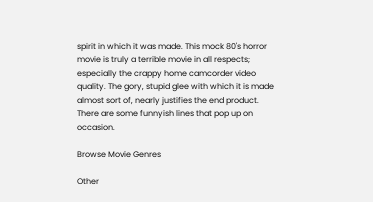spirit in which it was made. This mock 80's horror movie is truly a terrible movie in all respects; especially the crappy home camcorder video quality. The gory, stupid glee with which it is made almost sort of, nearly justifies the end product. There are some funnyish lines that pop up on occasion.

Browse Movie Genres

Other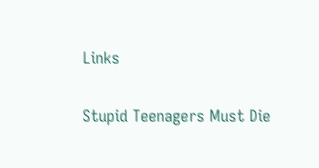Links

Stupid Teenagers Must Die